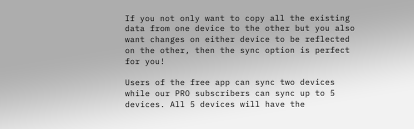If you not only want to copy all the existing data from one device to the other but you also want changes on either device to be reflected on the other, then the sync option is perfect for you!

Users of the free app can sync two devices while our PRO subscribers can sync up to 5 devices. All 5 devices will have the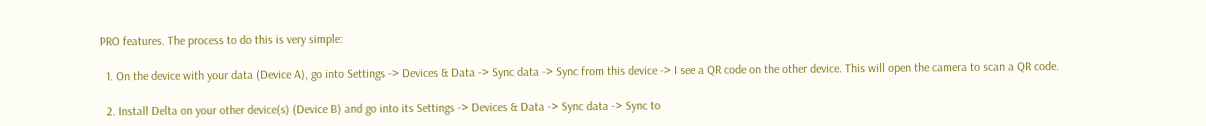PRO features. The process to do this is very simple:

  1. On the device with your data (Device A), go into Settings -> Devices & Data -> Sync data -> Sync from this device -> I see a QR code on the other device. This will open the camera to scan a QR code.

  2. Install Delta on your other device(s) (Device B) and go into its Settings -> Devices & Data -> Sync data -> Sync to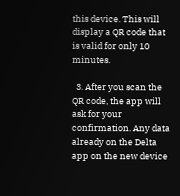this device. This will display a QR code that is valid for only 10 minutes.

  3. After you scan the QR code, the app will ask for your confirmation. Any data already on the Delta app on the new device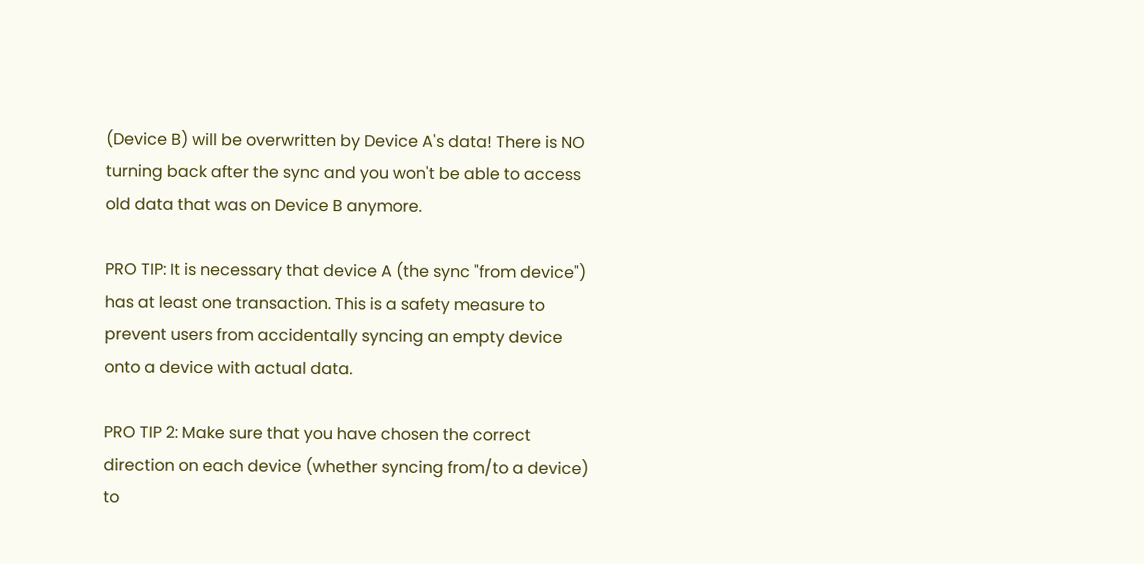(Device B) will be overwritten by Device A's data! There is NO turning back after the sync and you won't be able to access old data that was on Device B anymore.

PRO TIP: It is necessary that device A (the sync "from device") has at least one transaction. This is a safety measure to prevent users from accidentally syncing an empty device onto a device with actual data.

PRO TIP 2: Make sure that you have chosen the correct direction on each device (whether syncing from/to a device) to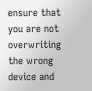ensure that you are not overwriting the wrong device and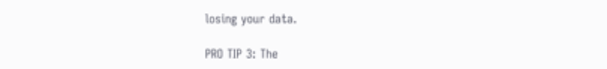losing your data.

PRO TIP 3: The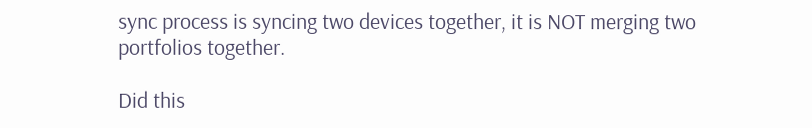sync process is syncing two devices together, it is NOT merging two portfolios together.

Did this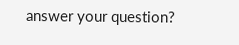answer your question?